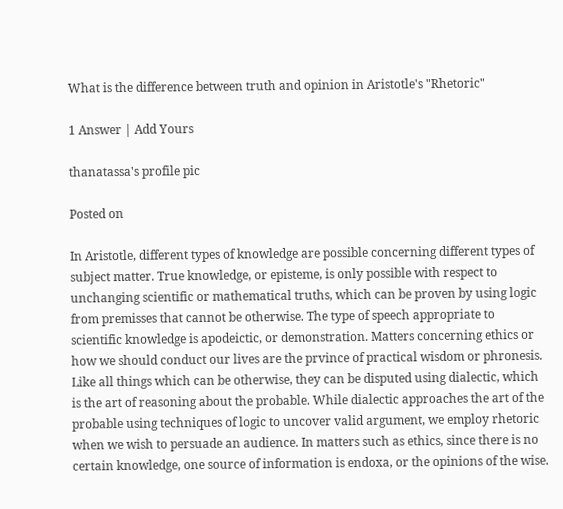What is the difference between truth and opinion in Aristotle's "Rhetoric"

1 Answer | Add Yours

thanatassa's profile pic

Posted on

In Aristotle, different types of knowledge are possible concerning different types of subject matter. True knowledge, or episteme, is only possible with respect to unchanging scientific or mathematical truths, which can be proven by using logic from premisses that cannot be otherwise. The type of speech appropriate to scientific knowledge is apodeictic, or demonstration. Matters concerning ethics or how we should conduct our lives are the prvince of practical wisdom or phronesis. Like all things which can be otherwise, they can be disputed using dialectic, which is the art of reasoning about the probable. While dialectic approaches the art of the probable using techniques of logic to uncover valid argument, we employ rhetoric when we wish to persuade an audience. In matters such as ethics, since there is no certain knowledge, one source of information is endoxa, or the opinions of the wise.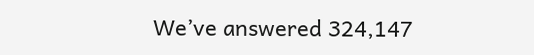We’ve answered 324,147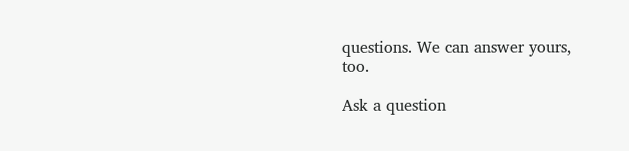questions. We can answer yours, too.

Ask a question